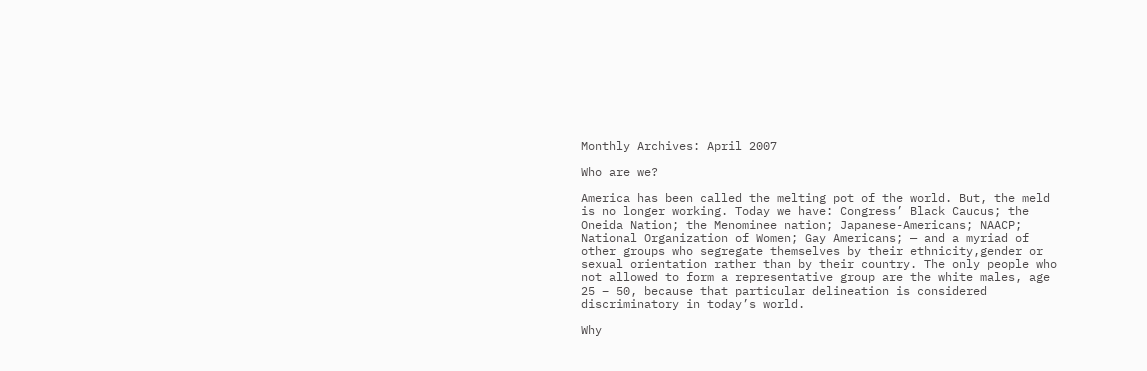Monthly Archives: April 2007

Who are we?

America has been called the melting pot of the world. But, the meld is no longer working. Today we have: Congress’ Black Caucus; the Oneida Nation; the Menominee nation; Japanese-Americans; NAACP; National Organization of Women; Gay Americans; — and a myriad of other groups who segregate themselves by their ethnicity,gender or sexual orientation rather than by their country. The only people who not allowed to form a representative group are the white males, age 25 – 50, because that particular delineation is considered discriminatory in today’s world.

Why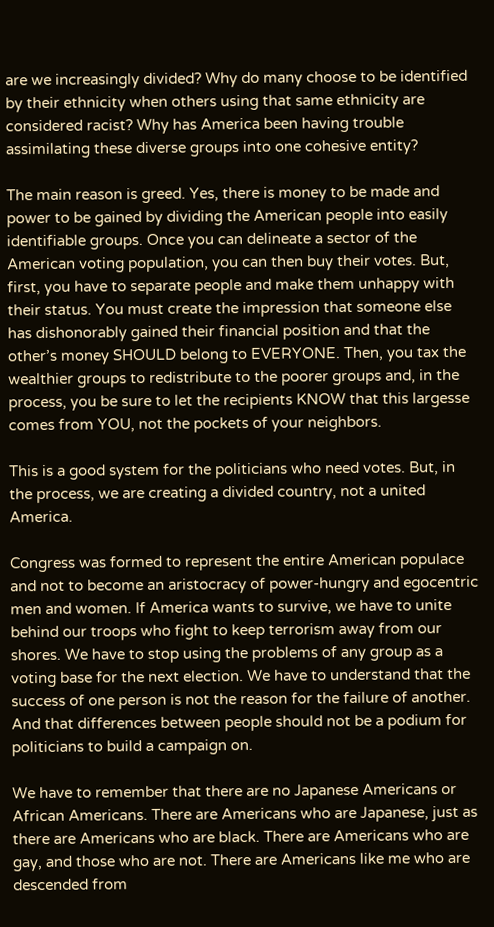are we increasingly divided? Why do many choose to be identified by their ethnicity when others using that same ethnicity are considered racist? Why has America been having trouble assimilating these diverse groups into one cohesive entity?

The main reason is greed. Yes, there is money to be made and power to be gained by dividing the American people into easily identifiable groups. Once you can delineate a sector of the American voting population, you can then buy their votes. But, first, you have to separate people and make them unhappy with their status. You must create the impression that someone else has dishonorably gained their financial position and that the other’s money SHOULD belong to EVERYONE. Then, you tax the wealthier groups to redistribute to the poorer groups and, in the process, you be sure to let the recipients KNOW that this largesse comes from YOU, not the pockets of your neighbors.

This is a good system for the politicians who need votes. But, in the process, we are creating a divided country, not a united America.

Congress was formed to represent the entire American populace and not to become an aristocracy of power-hungry and egocentric men and women. If America wants to survive, we have to unite behind our troops who fight to keep terrorism away from our shores. We have to stop using the problems of any group as a voting base for the next election. We have to understand that the success of one person is not the reason for the failure of another. And that differences between people should not be a podium for politicians to build a campaign on.

We have to remember that there are no Japanese Americans or African Americans. There are Americans who are Japanese, just as there are Americans who are black. There are Americans who are gay, and those who are not. There are Americans like me who are descended from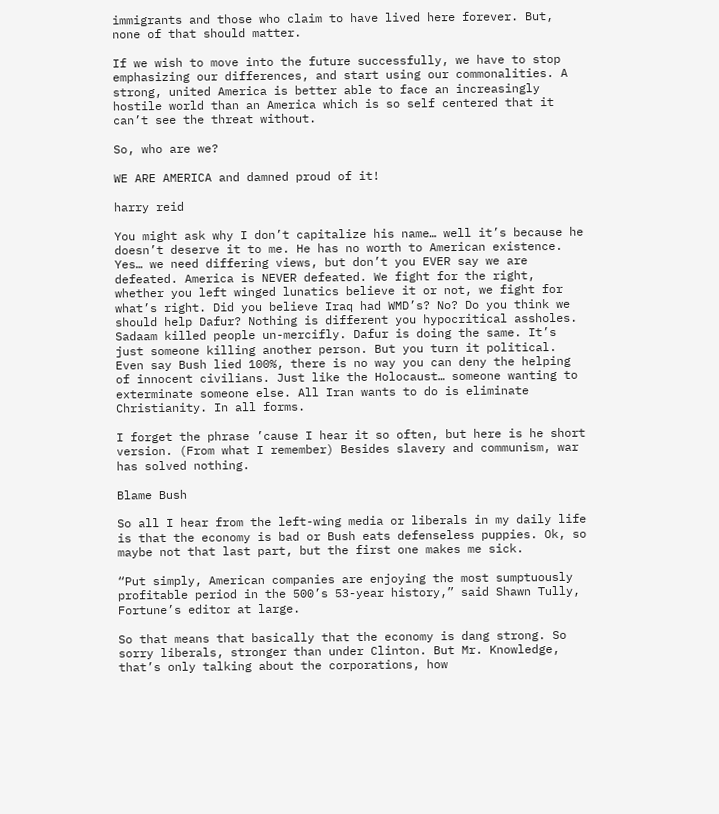immigrants and those who claim to have lived here forever. But, none of that should matter.

If we wish to move into the future successfully, we have to stop emphasizing our differences, and start using our commonalities. A strong, united America is better able to face an increasingly hostile world than an America which is so self centered that it can’t see the threat without.

So, who are we?

WE ARE AMERICA and damned proud of it!

harry reid

You might ask why I don’t capitalize his name… well it’s because he doesn’t deserve it to me. He has no worth to American existence. Yes… we need differing views, but don’t you EVER say we are defeated. America is NEVER defeated. We fight for the right, whether you left winged lunatics believe it or not, we fight for what’s right. Did you believe Iraq had WMD’s? No? Do you think we should help Dafur? Nothing is different you hypocritical assholes. Sadaam killed people un-mercifly. Dafur is doing the same. It’s just someone killing another person. But you turn it political. Even say Bush lied 100%, there is no way you can deny the helping of innocent civilians. Just like the Holocaust… someone wanting to exterminate someone else. All Iran wants to do is eliminate Christianity. In all forms.

I forget the phrase ’cause I hear it so often, but here is he short version. (From what I remember) Besides slavery and communism, war has solved nothing.

Blame Bush

So all I hear from the left-wing media or liberals in my daily life is that the economy is bad or Bush eats defenseless puppies. Ok, so maybe not that last part, but the first one makes me sick.

“Put simply, American companies are enjoying the most sumptuously profitable period in the 500’s 53-year history,” said Shawn Tully, Fortune’s editor at large.

So that means that basically that the economy is dang strong. So sorry liberals, stronger than under Clinton. But Mr. Knowledge, that’s only talking about the corporations, how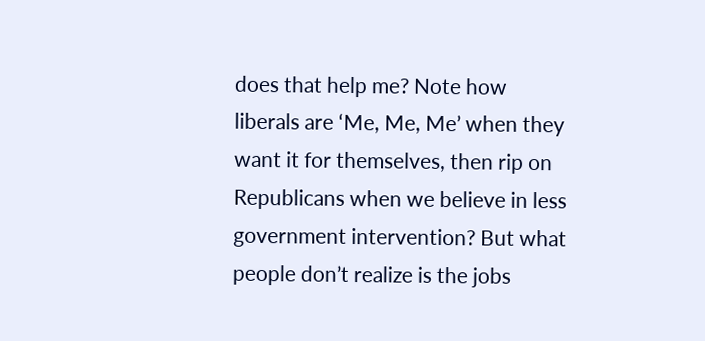does that help me? Note how liberals are ‘Me, Me, Me’ when they want it for themselves, then rip on Republicans when we believe in less government intervention? But what people don’t realize is the jobs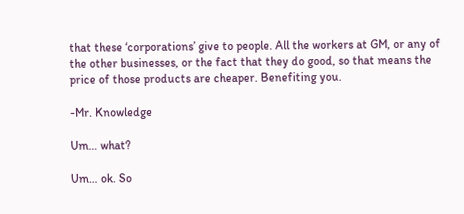that these ‘corporations’ give to people. All the workers at GM, or any of the other businesses, or the fact that they do good, so that means the price of those products are cheaper. Benefiting you.

-Mr. Knowledge

Um… what?

Um… ok. So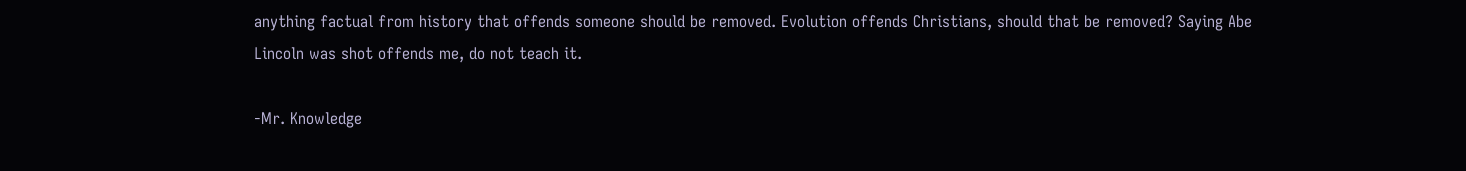anything factual from history that offends someone should be removed. Evolution offends Christians, should that be removed? Saying Abe Lincoln was shot offends me, do not teach it.

-Mr. Knowledge